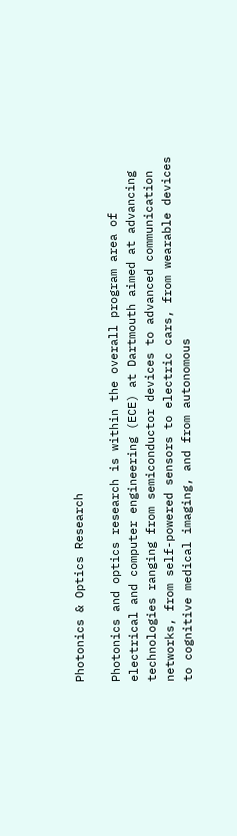Photonics & Optics Research

Photonics and optics research is within the overall program area of electrical and computer engineering (ECE) at Dartmouth aimed at advancing technologies ranging from semiconductor devices to advanced communication networks, from self-powered sensors to electric cars, from wearable devices to cognitive medical imaging, and from autonomous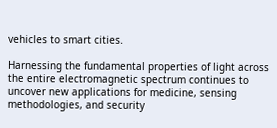vehicles to smart cities.

Harnessing the fundamental properties of light across the entire electromagnetic spectrum continues to uncover new applications for medicine, sensing methodologies, and security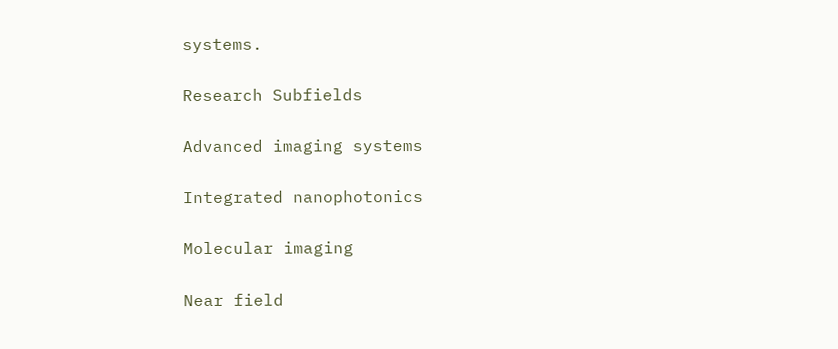systems.

Research Subfields

Advanced imaging systems

Integrated nanophotonics

Molecular imaging

Near field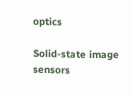optics

Solid-state image sensors